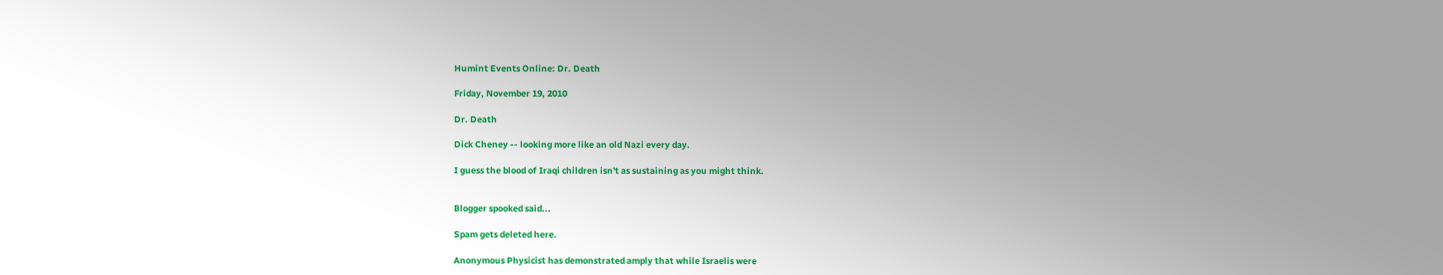Humint Events Online: Dr. Death

Friday, November 19, 2010

Dr. Death

Dick Cheney -- looking more like an old Nazi every day.

I guess the blood of Iraqi children isn't as sustaining as you might think.


Blogger spooked said...

Spam gets deleted here.

Anonymous Physicist has demonstrated amply that while Israelis were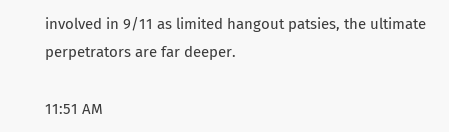involved in 9/11 as limited hangout patsies, the ultimate perpetrators are far deeper.

11:51 AM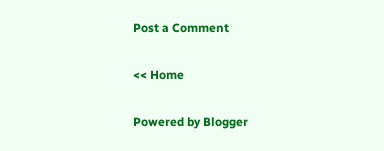Post a Comment

<< Home

Powered by Blogger